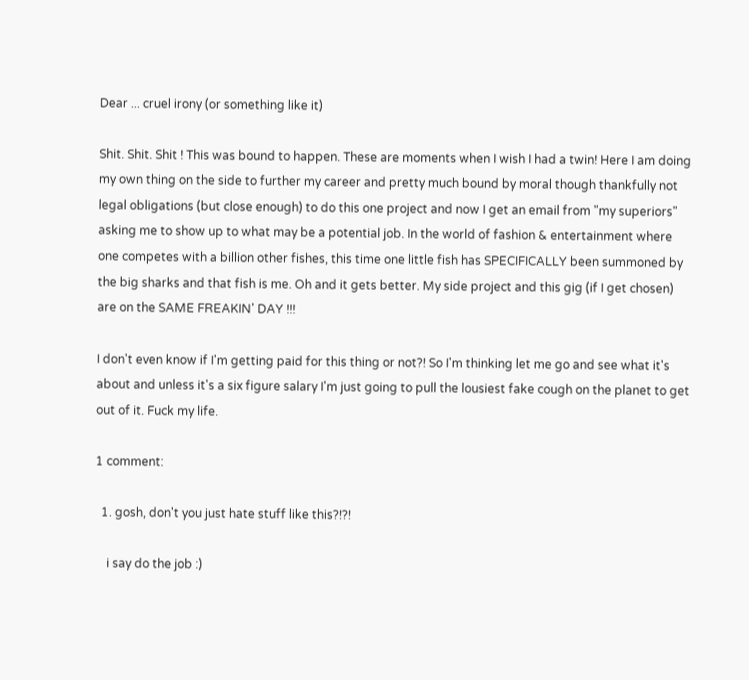Dear ... cruel irony (or something like it)

Shit. Shit. Shit ! This was bound to happen. These are moments when I wish I had a twin! Here I am doing my own thing on the side to further my career and pretty much bound by moral though thankfully not legal obligations (but close enough) to do this one project and now I get an email from "my superiors" asking me to show up to what may be a potential job. In the world of fashion & entertainment where one competes with a billion other fishes, this time one little fish has SPECIFICALLY been summoned by the big sharks and that fish is me. Oh and it gets better. My side project and this gig (if I get chosen) are on the SAME FREAKIN' DAY !!!

I don't even know if I'm getting paid for this thing or not?! So I'm thinking let me go and see what it's about and unless it's a six figure salary I'm just going to pull the lousiest fake cough on the planet to get out of it. Fuck my life.

1 comment:

  1. gosh, don't you just hate stuff like this?!?!

    i say do the job :)